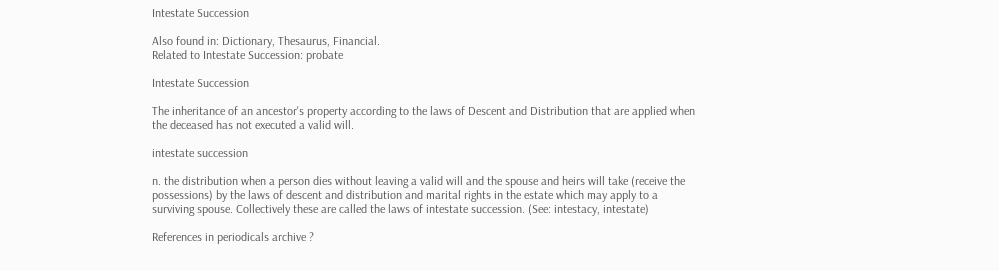Intestate Succession

Also found in: Dictionary, Thesaurus, Financial.
Related to Intestate Succession: probate

Intestate Succession

The inheritance of an ancestor's property according to the laws of Descent and Distribution that are applied when the deceased has not executed a valid will.

intestate succession

n. the distribution when a person dies without leaving a valid will and the spouse and heirs will take (receive the possessions) by the laws of descent and distribution and marital rights in the estate which may apply to a surviving spouse. Collectively these are called the laws of intestate succession. (See: intestacy, intestate)

References in periodicals archive ?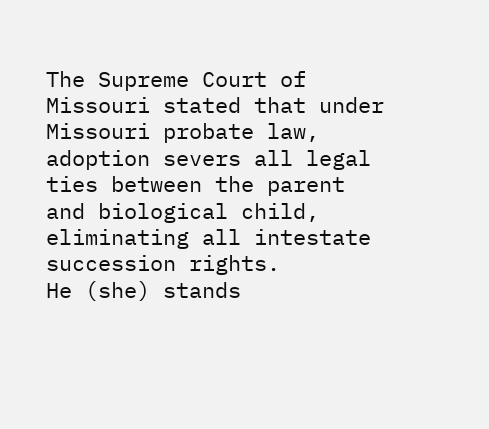The Supreme Court of Missouri stated that under Missouri probate law, adoption severs all legal ties between the parent and biological child, eliminating all intestate succession rights.
He (she) stands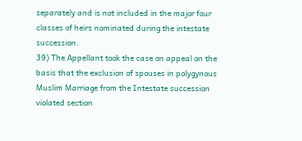separately and is not included in the major four classes of heirs nominated during the intestate succession.
39) The Appellant took the case on appeal on the basis that the exclusion of spouses in polygynous Muslim Marriage from the Intestate succession violated section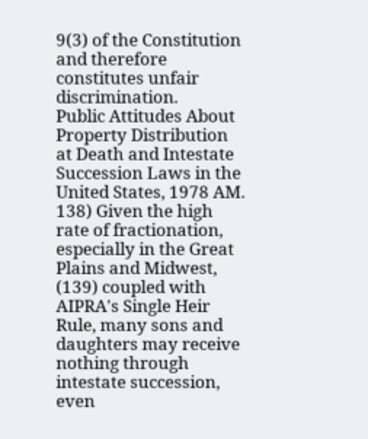9(3) of the Constitution and therefore constitutes unfair discrimination.
Public Attitudes About Property Distribution at Death and Intestate Succession Laws in the United States, 1978 AM.
138) Given the high rate of fractionation, especially in the Great Plains and Midwest, (139) coupled with AIPRA's Single Heir Rule, many sons and daughters may receive nothing through intestate succession, even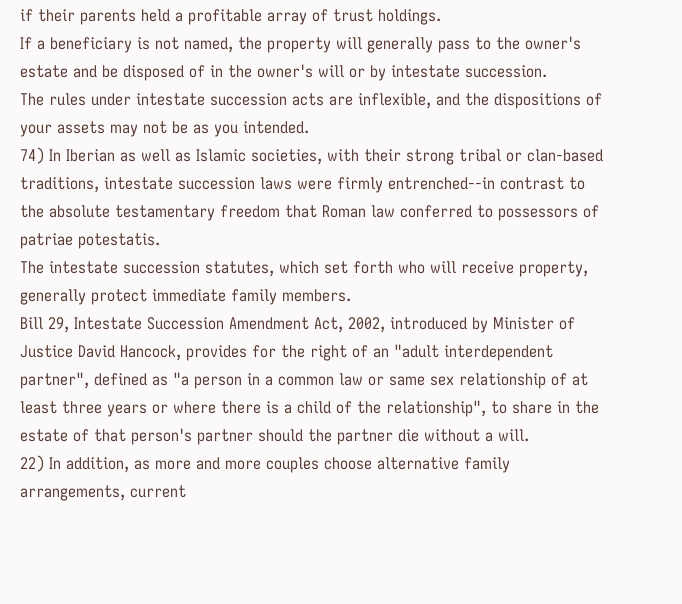if their parents held a profitable array of trust holdings.
If a beneficiary is not named, the property will generally pass to the owner's estate and be disposed of in the owner's will or by intestate succession.
The rules under intestate succession acts are inflexible, and the dispositions of your assets may not be as you intended.
74) In Iberian as well as Islamic societies, with their strong tribal or clan-based traditions, intestate succession laws were firmly entrenched--in contrast to the absolute testamentary freedom that Roman law conferred to possessors of patriae potestatis.
The intestate succession statutes, which set forth who will receive property, generally protect immediate family members.
Bill 29, Intestate Succession Amendment Act, 2002, introduced by Minister of Justice David Hancock, provides for the right of an "adult interdependent partner", defined as "a person in a common law or same sex relationship of at least three years or where there is a child of the relationship", to share in the estate of that person's partner should the partner die without a will.
22) In addition, as more and more couples choose alternative family arrangements, current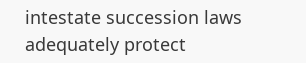intestate succession laws adequately protect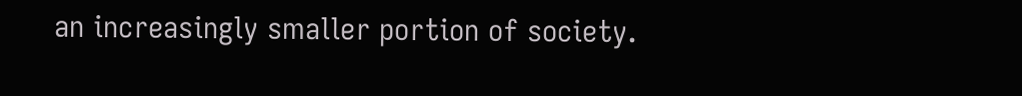an increasingly smaller portion of society.